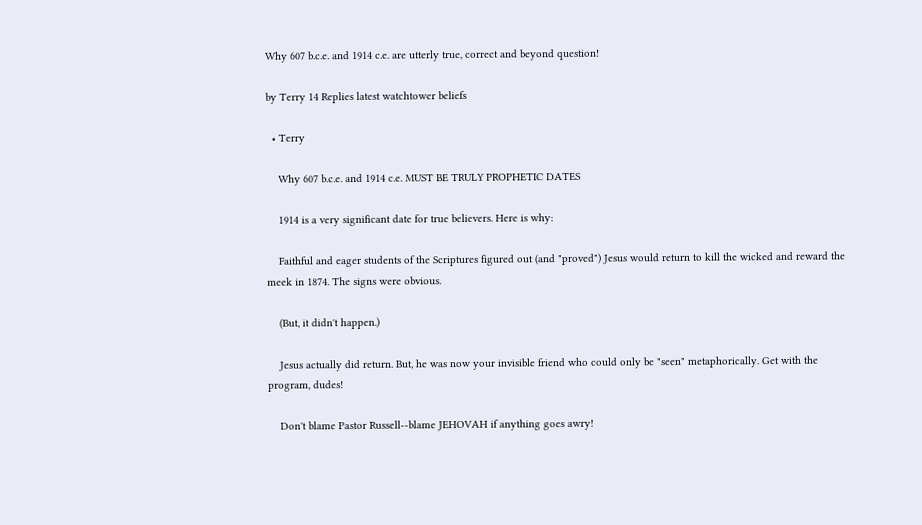Why 607 b.c.e. and 1914 c.e. are utterly true, correct and beyond question!

by Terry 14 Replies latest watchtower beliefs

  • Terry

    Why 607 b.c.e. and 1914 c.e. MUST BE TRULY PROPHETIC DATES

    1914 is a very significant date for true believers. Here is why:

    Faithful and eager students of the Scriptures figured out (and "proved") Jesus would return to kill the wicked and reward the meek in 1874. The signs were obvious.

    (But, it didn't happen.)

    Jesus actually did return. But, he was now your invisible friend who could only be "seen" metaphorically. Get with the program, dudes!

    Don't blame Pastor Russell--blame JEHOVAH if anything goes awry!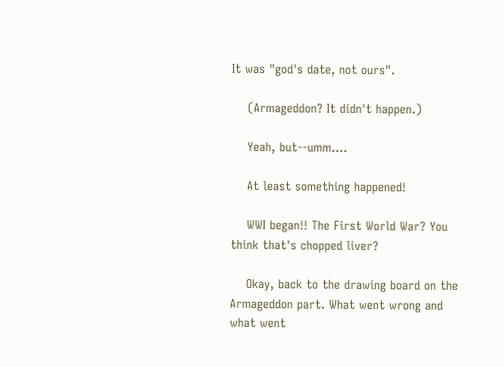It was "god's date, not ours".

    (Armageddon? It didn't happen.)

    Yeah, but--umm....

    At least something happened!

    WWI began!! The First World War? You think that's chopped liver?

    Okay, back to the drawing board on the Armageddon part. What went wrong and what went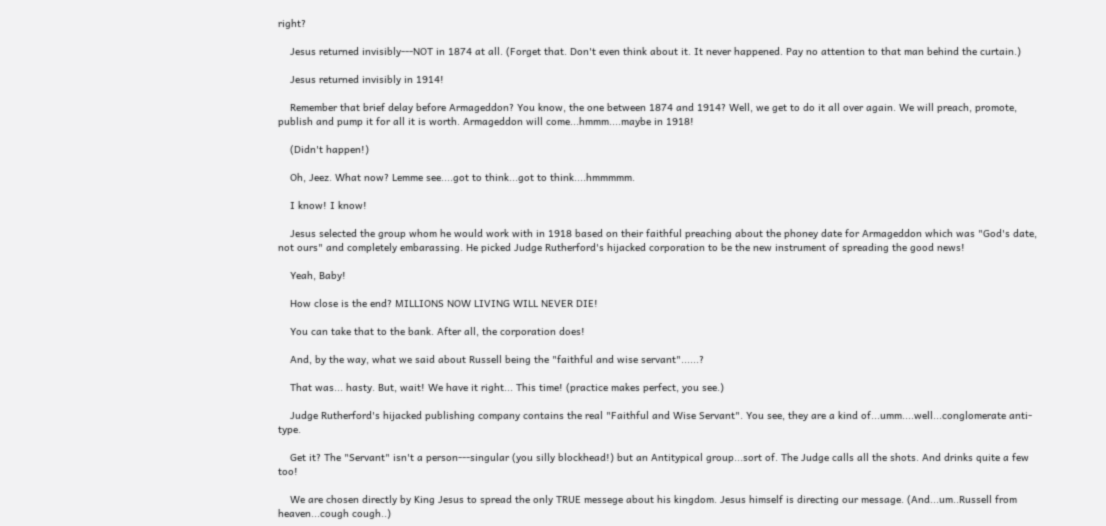right?

    Jesus returned invisibly---NOT in 1874 at all. (Forget that. Don't even think about it. It never happened. Pay no attention to that man behind the curtain.)

    Jesus returned invisibly in 1914!

    Remember that brief delay before Armageddon? You know, the one between 1874 and 1914? Well, we get to do it all over again. We will preach, promote, publish and pump it for all it is worth. Armageddon will come...hmmm....maybe in 1918!

    (Didn't happen!)

    Oh, Jeez. What now? Lemme see....got to think...got to think....hmmmmm.

    I know! I know!

    Jesus selected the group whom he would work with in 1918 based on their faithful preaching about the phoney date for Armageddon which was "God's date, not ours" and completely embarassing. He picked Judge Rutherford's hijacked corporation to be the new instrument of spreading the good news!

    Yeah, Baby!

    How close is the end? MILLIONS NOW LIVING WILL NEVER DIE!

    You can take that to the bank. After all, the corporation does!

    And, by the way, what we said about Russell being the "faithful and wise servant"......?

    That was... hasty. But, wait! We have it right... This time! (practice makes perfect, you see.)

    Judge Rutherford's hijacked publishing company contains the real "Faithful and Wise Servant". You see, they are a kind of...umm....well...conglomerate anti-type.

    Get it? The "Servant" isn't a person---singular (you silly blockhead!) but an Antitypical group...sort of. The Judge calls all the shots. And drinks quite a few too!

    We are chosen directly by King Jesus to spread the only TRUE messege about his kingdom. Jesus himself is directing our message. (And...um..Russell from heaven...cough cough..)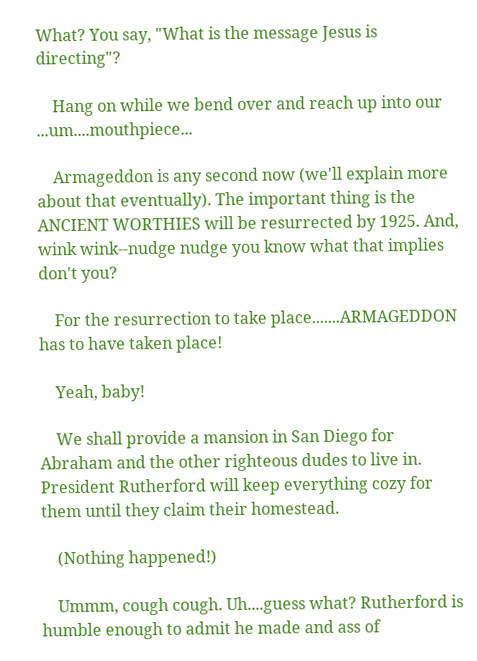What? You say, "What is the message Jesus is directing"?

    Hang on while we bend over and reach up into our ...um....mouthpiece...

    Armageddon is any second now (we'll explain more about that eventually). The important thing is the ANCIENT WORTHIES will be resurrected by 1925. And, wink wink--nudge nudge you know what that implies don't you?

    For the resurrection to take place.......ARMAGEDDON has to have taken place!

    Yeah, baby!

    We shall provide a mansion in San Diego for Abraham and the other righteous dudes to live in. President Rutherford will keep everything cozy for them until they claim their homestead.

    (Nothing happened!)

    Ummm, cough cough. Uh....guess what? Rutherford is humble enough to admit he made and ass of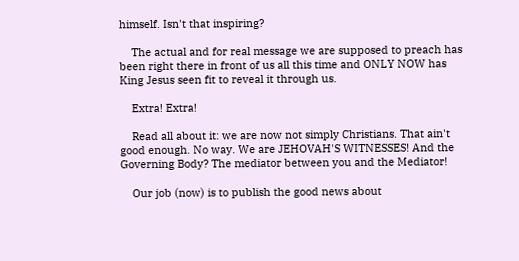himself. Isn't that inspiring?

    The actual and for real message we are supposed to preach has been right there in front of us all this time and ONLY NOW has King Jesus seen fit to reveal it through us.

    Extra! Extra!

    Read all about it: we are now not simply Christians. That ain't good enough. No way. We are JEHOVAH'S WITNESSES! And the Governing Body? The mediator between you and the Mediator!

    Our job (now) is to publish the good news about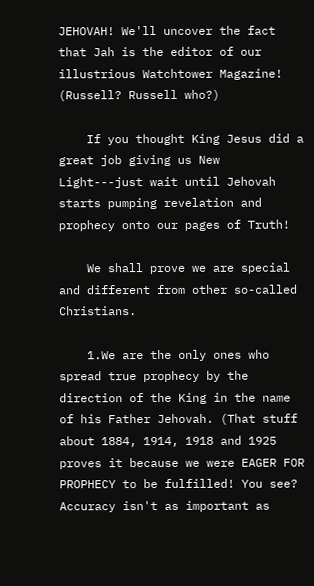JEHOVAH! We'll uncover the fact that Jah is the editor of our illustrious Watchtower Magazine! (Russell? Russell who?)

    If you thought King Jesus did a great job giving us New Light---just wait until Jehovah starts pumping revelation and prophecy onto our pages of Truth!

    We shall prove we are special and different from other so-called Christians.

    1.We are the only ones who spread true prophecy by the direction of the King in the name of his Father Jehovah. (That stuff about 1884, 1914, 1918 and 1925 proves it because we were EAGER FOR PROPHECY to be fulfilled! You see? Accuracy isn't as important as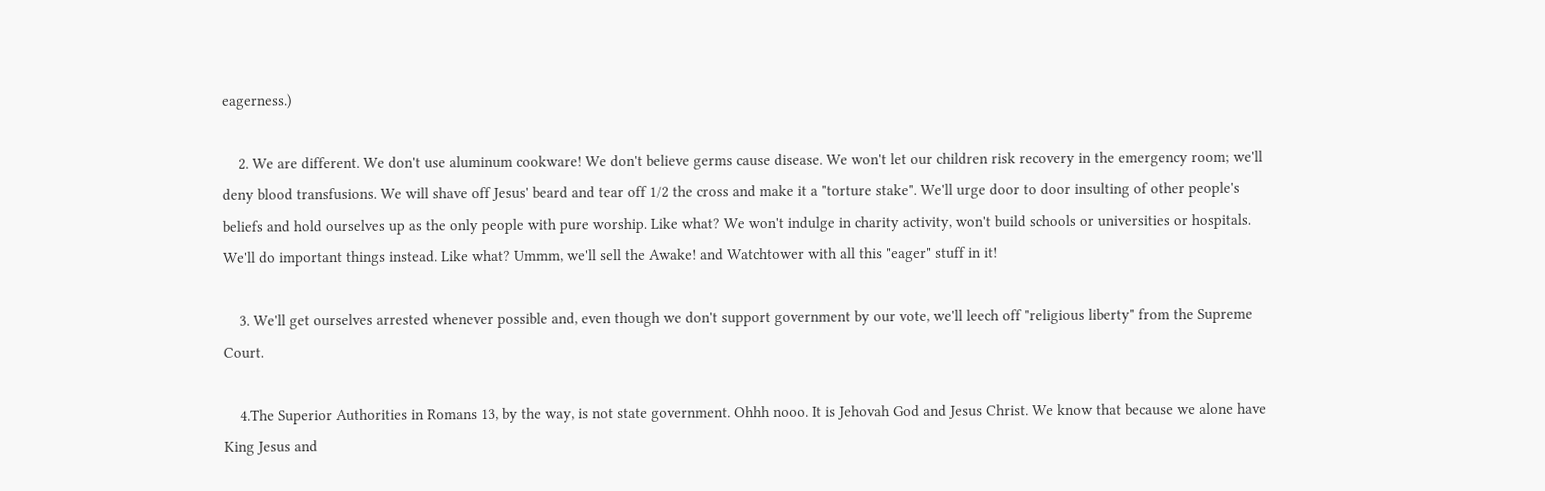eagerness.)

    2. We are different. We don't use aluminum cookware! We don't believe germs cause disease. We won't let our children risk recovery in the emergency room; we'll deny blood transfusions. We will shave off Jesus' beard and tear off 1/2 the cross and make it a "torture stake". We'll urge door to door insulting of other people's beliefs and hold ourselves up as the only people with pure worship. Like what? We won't indulge in charity activity, won't build schools or universities or hospitals. We'll do important things instead. Like what? Ummm, we'll sell the Awake! and Watchtower with all this "eager" stuff in it!

    3. We'll get ourselves arrested whenever possible and, even though we don't support government by our vote, we'll leech off "religious liberty" from the Supreme Court.

    4.The Superior Authorities in Romans 13, by the way, is not state government. Ohhh nooo. It is Jehovah God and Jesus Christ. We know that because we alone have King Jesus and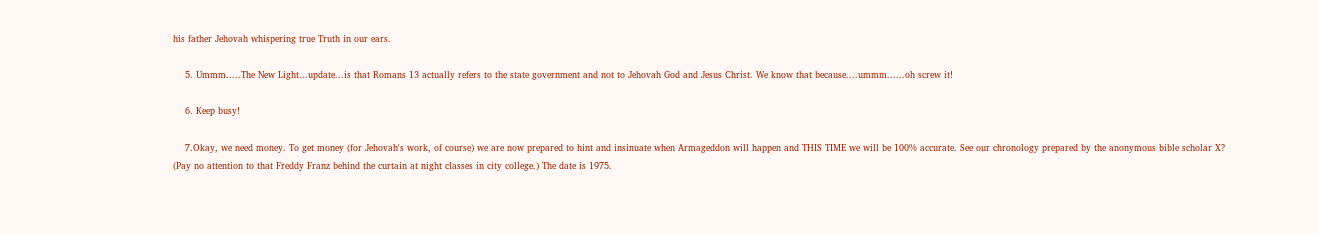his father Jehovah whispering true Truth in our ears.

    5. Ummm.....The New Light...update...is that Romans 13 actually refers to the state government and not to Jehovah God and Jesus Christ. We know that because....ummm......oh screw it!

    6. Keep busy!

    7.Okay, we need money. To get money (for Jehovah's work, of course) we are now prepared to hint and insinuate when Armageddon will happen and THIS TIME we will be 100% accurate. See our chronology prepared by the anonymous bible scholar X? (Pay no attention to that Freddy Franz behind the curtain at night classes in city college.) The date is 1975.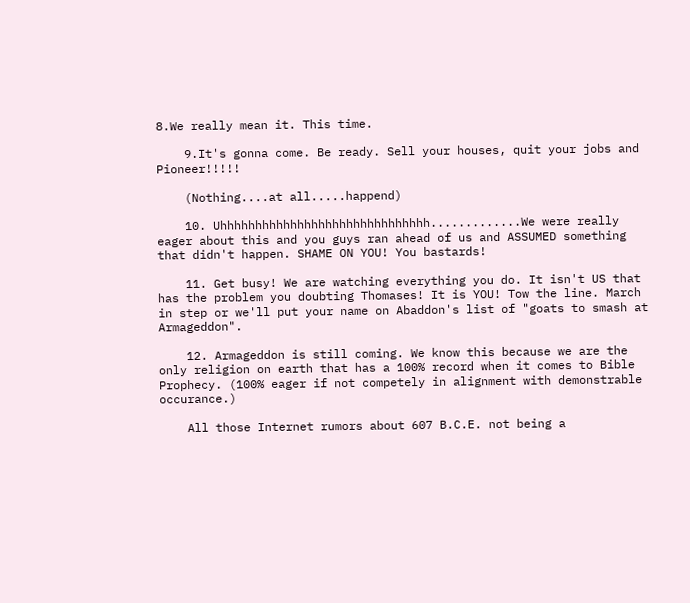8.We really mean it. This time.

    9.It's gonna come. Be ready. Sell your houses, quit your jobs and Pioneer!!!!!

    (Nothing....at all.....happend)

    10. Uhhhhhhhhhhhhhhhhhhhhhhhhhhhhhh.............We were really eager about this and you guys ran ahead of us and ASSUMED something that didn't happen. SHAME ON YOU! You bastards!

    11. Get busy! We are watching everything you do. It isn't US that has the problem you doubting Thomases! It is YOU! Tow the line. March in step or we'll put your name on Abaddon's list of "goats to smash at Armageddon".

    12. Armageddon is still coming. We know this because we are the only religion on earth that has a 100% record when it comes to Bible Prophecy. (100% eager if not competely in alignment with demonstrable occurance.)

    All those Internet rumors about 607 B.C.E. not being a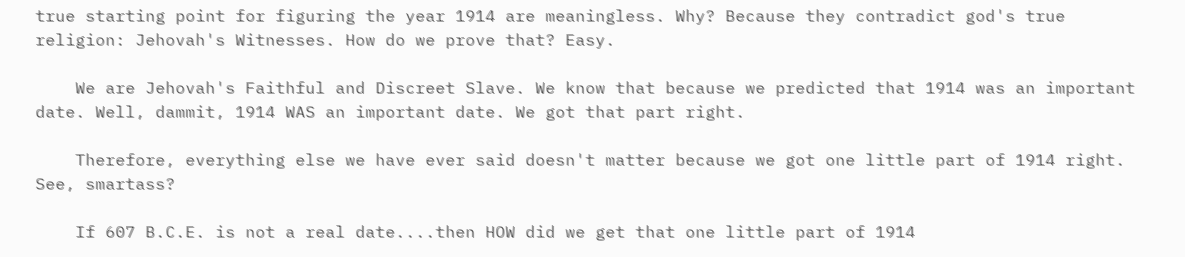true starting point for figuring the year 1914 are meaningless. Why? Because they contradict god's true religion: Jehovah's Witnesses. How do we prove that? Easy.

    We are Jehovah's Faithful and Discreet Slave. We know that because we predicted that 1914 was an important date. Well, dammit, 1914 WAS an important date. We got that part right.

    Therefore, everything else we have ever said doesn't matter because we got one little part of 1914 right. See, smartass?

    If 607 B.C.E. is not a real date....then HOW did we get that one little part of 1914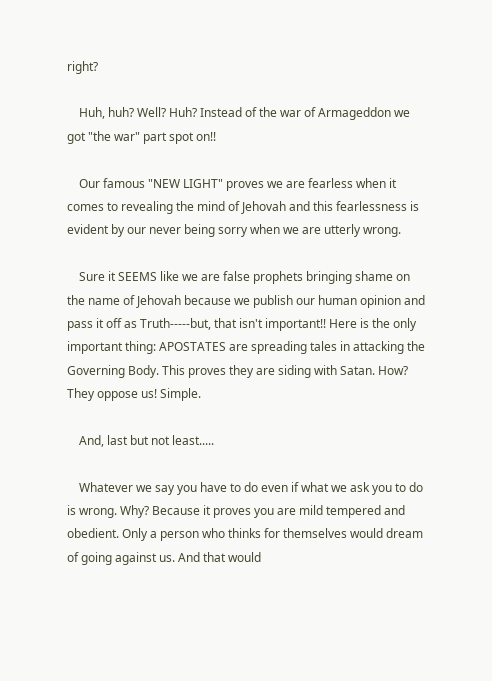right?

    Huh, huh? Well? Huh? Instead of the war of Armageddon we got "the war" part spot on!!

    Our famous "NEW LIGHT" proves we are fearless when it comes to revealing the mind of Jehovah and this fearlessness is evident by our never being sorry when we are utterly wrong.

    Sure it SEEMS like we are false prophets bringing shame on the name of Jehovah because we publish our human opinion and pass it off as Truth-----but, that isn't important!! Here is the only important thing: APOSTATES are spreading tales in attacking the Governing Body. This proves they are siding with Satan. How? They oppose us! Simple.

    And, last but not least.....

    Whatever we say you have to do even if what we ask you to do is wrong. Why? Because it proves you are mild tempered and obedient. Only a person who thinks for themselves would dream of going against us. And that would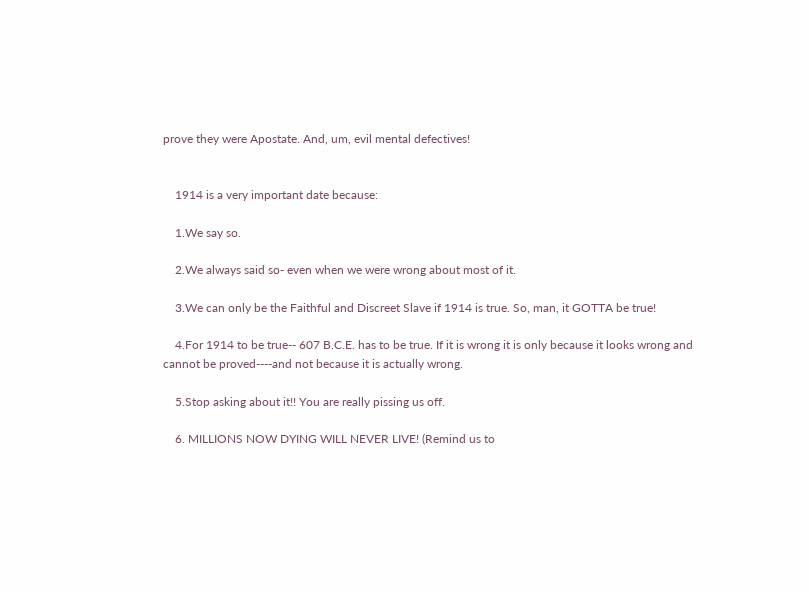prove they were Apostate. And, um, evil mental defectives!


    1914 is a very important date because:

    1.We say so.

    2.We always said so- even when we were wrong about most of it.

    3.We can only be the Faithful and Discreet Slave if 1914 is true. So, man, it GOTTA be true!

    4.For 1914 to be true-- 607 B.C.E. has to be true. If it is wrong it is only because it looks wrong and cannot be proved----and not because it is actually wrong.

    5.Stop asking about it!! You are really pissing us off.

    6. MILLIONS NOW DYING WILL NEVER LIVE! (Remind us to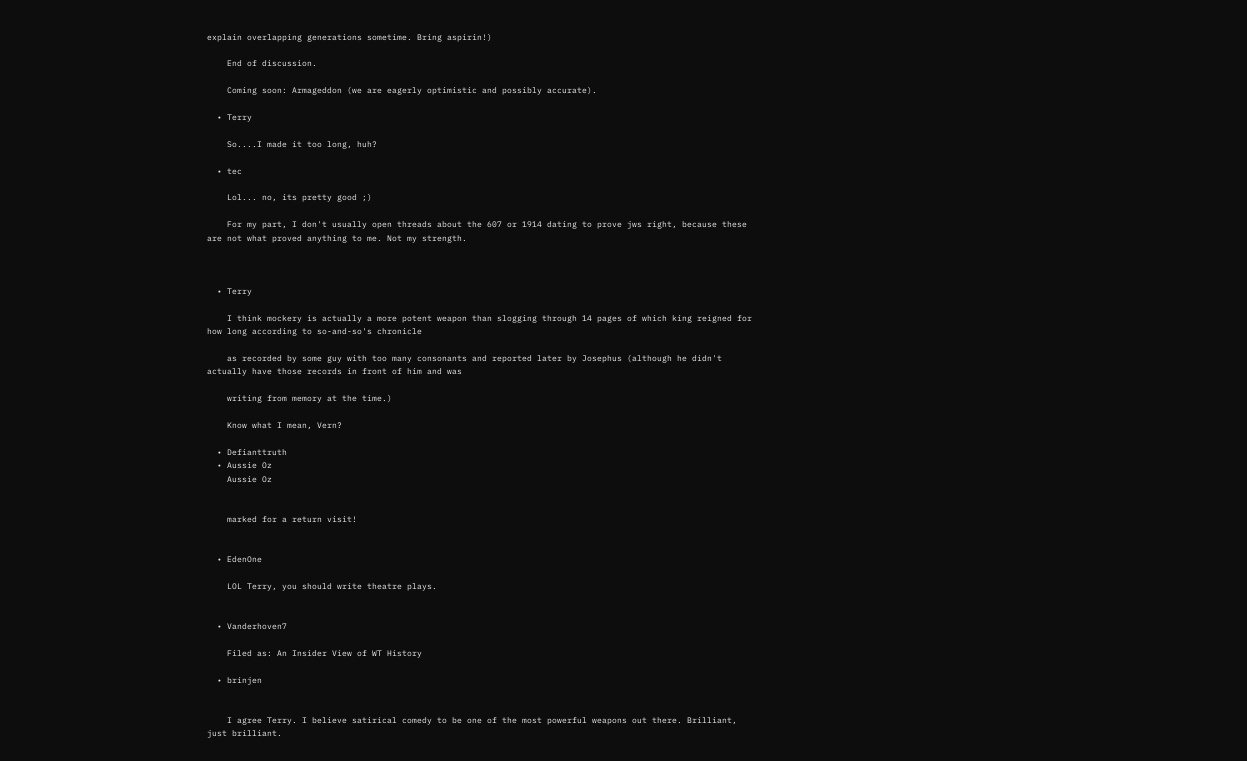explain overlapping generations sometime. Bring aspirin!)

    End of discussion.

    Coming soon: Armageddon (we are eagerly optimistic and possibly accurate).

  • Terry

    So....I made it too long, huh?

  • tec

    Lol... no, its pretty good ;)

    For my part, I don't usually open threads about the 607 or 1914 dating to prove jws right, because these are not what proved anything to me. Not my strength.



  • Terry

    I think mockery is actually a more potent weapon than slogging through 14 pages of which king reigned for how long according to so-and-so's chronicle

    as recorded by some guy with too many consonants and reported later by Josephus (although he didn't actually have those records in front of him and was

    writing from memory at the time.)

    Know what I mean, Vern?

  • Defianttruth
  • Aussie Oz
    Aussie Oz


    marked for a return visit!


  • EdenOne

    LOL Terry, you should write theatre plays.


  • Vanderhoven7

    Filed as: An Insider View of WT History

  • brinjen


    I agree Terry. I believe satirical comedy to be one of the most powerful weapons out there. Brilliant, just brilliant.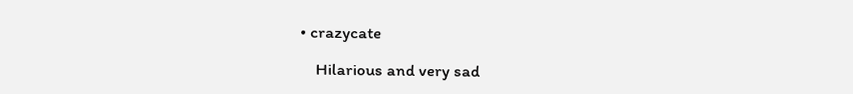• crazycate

    Hilarious and very sad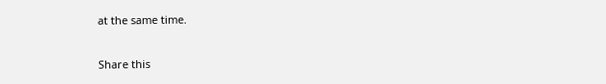at the same time.

Share this